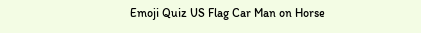Emoji Quiz US Flag Car Man on Horse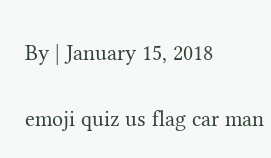By | January 15, 2018

emoji quiz us flag car man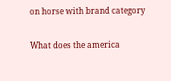on horse with brand category

What does the america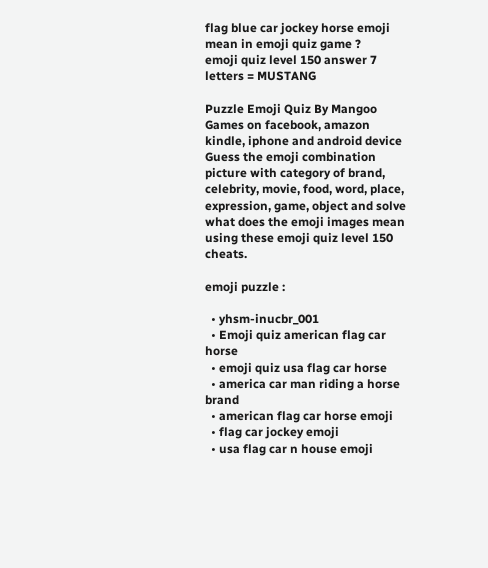flag blue car jockey horse emoji mean in emoji quiz game ?
emoji quiz level 150 answer 7 letters = MUSTANG

Puzzle Emoji Quiz By Mangoo Games on facebook, amazon kindle, iphone and android device
Guess the emoji combination picture with category of brand, celebrity, movie, food, word, place, expression, game, object and solve what does the emoji images mean using these emoji quiz level 150 cheats.

emoji puzzle :

  • yhsm-inucbr_001
  • Emoji quiz american flag car horse
  • emoji quiz usa flag car horse
  • america car man riding a horse brand
  • american flag car horse emoji
  • flag car jockey emoji
  • usa flag car n house emoji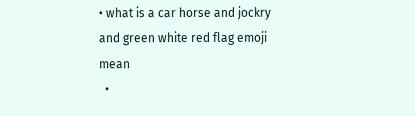• what is a car horse and jockry and green white red flag emoji mean
  •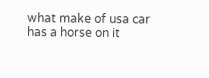what make of usa car has a horse on it